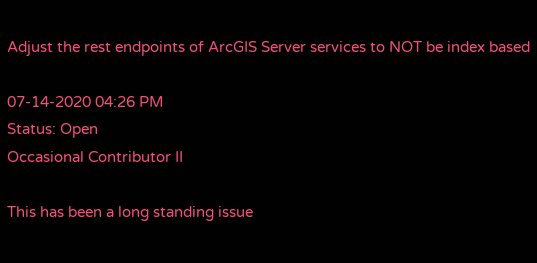Adjust the rest endpoints of ArcGIS Server services to NOT be index based

07-14-2020 04:26 PM
Status: Open
Occasional Contributor II

This has been a long standing issue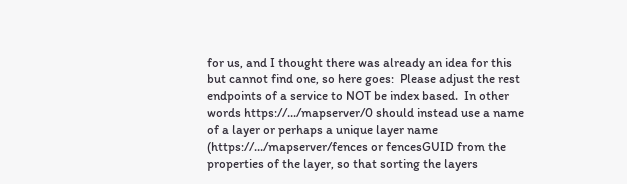for us, and I thought there was already an idea for this but cannot find one, so here goes:  Please adjust the rest endpoints of a service to NOT be index based.  In other words https://.../mapserver/0 should instead use a name of a layer or perhaps a unique layer name (https://.../mapserver/fences or fencesGUID from the properties of the layer, so that sorting the layers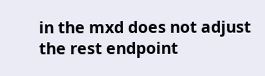in the mxd does not adjust the rest endpoint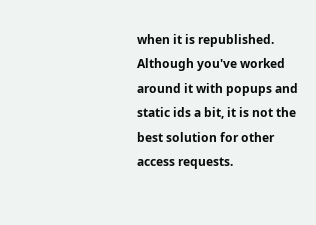when it is republished.  Although you've worked around it with popups and static ids a bit, it is not the best solution for other access requests.